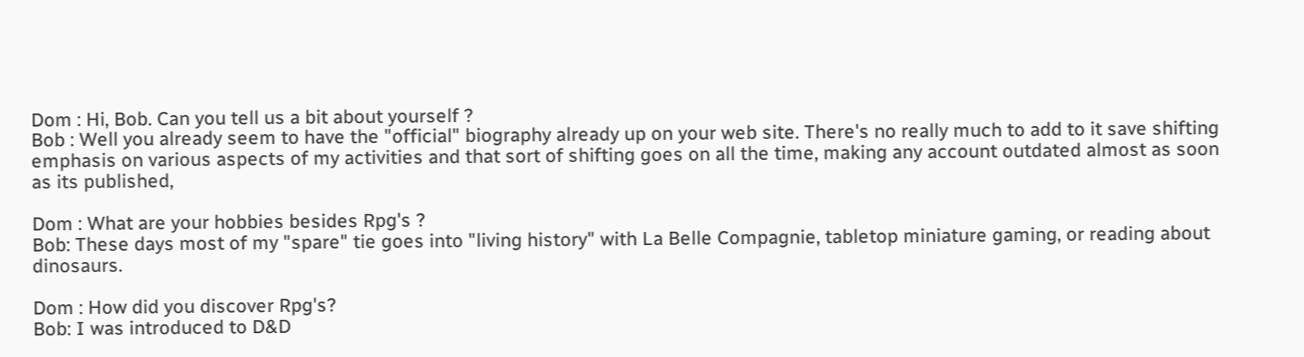Dom : Hi, Bob. Can you tell us a bit about yourself ?
Bob : Well you already seem to have the "official" biography already up on your web site. There's no really much to add to it save shifting emphasis on various aspects of my activities and that sort of shifting goes on all the time, making any account outdated almost as soon as its published,

Dom : What are your hobbies besides Rpg's ?
Bob: These days most of my "spare" tie goes into "living history" with La Belle Compagnie, tabletop miniature gaming, or reading about dinosaurs.

Dom : How did you discover Rpg's?
Bob: I was introduced to D&D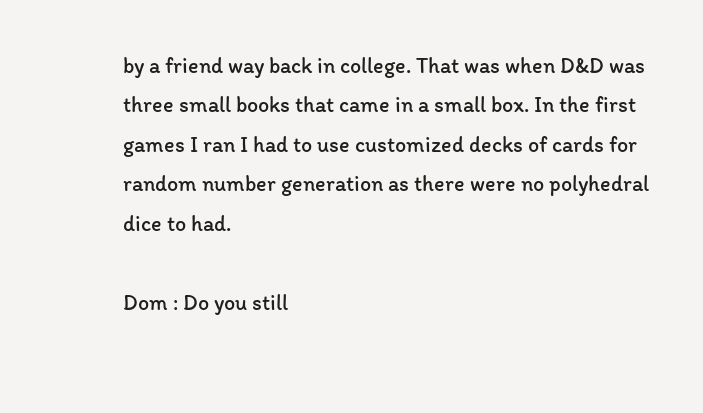by a friend way back in college. That was when D&D was three small books that came in a small box. In the first games I ran I had to use customized decks of cards for random number generation as there were no polyhedral dice to had.

Dom : Do you still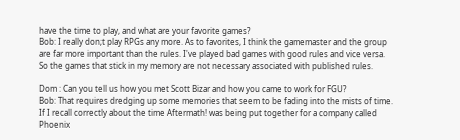have the time to play, and what are your favorite games?
Bob: I really don;t play RPGs any more. As to favorites, I think the gamemaster and the group are far more important than the rules. I've played bad games with good rules and vice versa. So the games that stick in my memory are not necessary associated with published rules.

Dom : Can you tell us how you met Scott Bizar and how you came to work for FGU?
Bob: That requires dredging up some memories that seem to be fading into the mists of time. If I recall correctly about the time Aftermath! was being put together for a company called Phoenix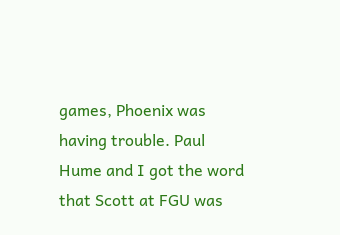games, Phoenix was having trouble. Paul Hume and I got the word that Scott at FGU was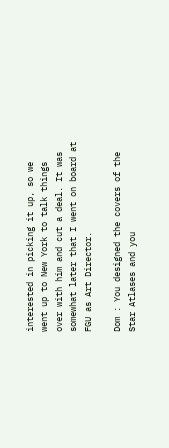interested in picking it up, so we went up to New York to talk things over with him and cut a deal. It was somewhat later that I went on board at FGU as Art Director.

Dom : You designed the covers of the Star Atlases and you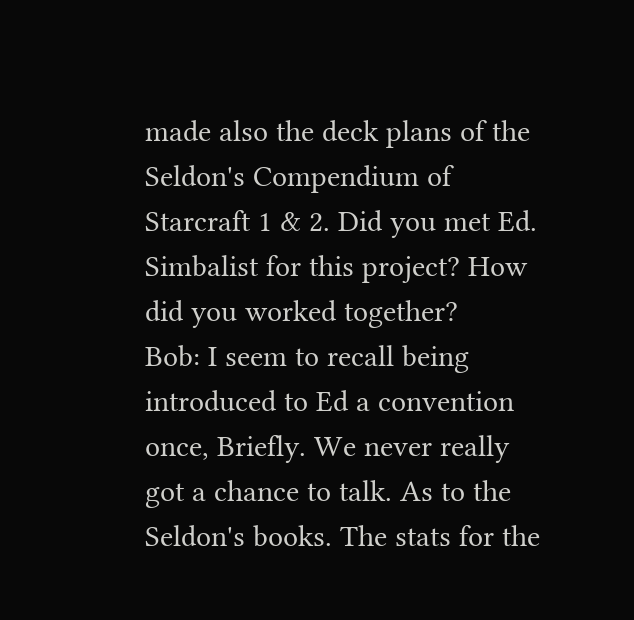made also the deck plans of the Seldon's Compendium of Starcraft 1 & 2. Did you met Ed. Simbalist for this project? How did you worked together?
Bob: I seem to recall being introduced to Ed a convention once, Briefly. We never really got a chance to talk. As to the Seldon's books. The stats for the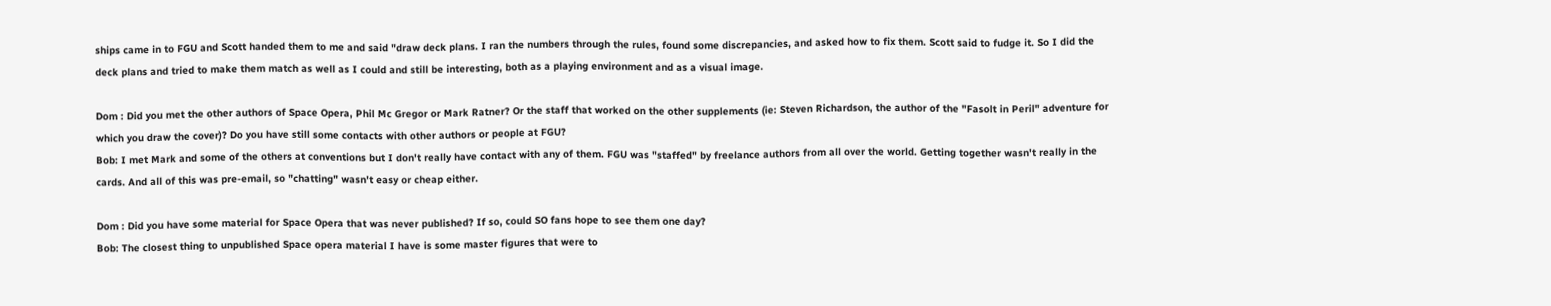ships came in to FGU and Scott handed them to me and said "draw deck plans. I ran the numbers through the rules, found some discrepancies, and asked how to fix them. Scott said to fudge it. So I did the deck plans and tried to make them match as well as I could and still be interesting, both as a playing environment and as a visual image.

Dom : Did you met the other authors of Space Opera, Phil Mc Gregor or Mark Ratner? Or the staff that worked on the other supplements (ie: Steven Richardson, the author of the "Fasolt in Peril" adventure for which you draw the cover)? Do you have still some contacts with other authors or people at FGU?
Bob: I met Mark and some of the others at conventions but I don't really have contact with any of them. FGU was "staffed" by freelance authors from all over the world. Getting together wasn't really in the cards. And all of this was pre-email, so "chatting" wasn't easy or cheap either.

Dom : Did you have some material for Space Opera that was never published? If so, could SO fans hope to see them one day?
Bob: The closest thing to unpublished Space opera material I have is some master figures that were to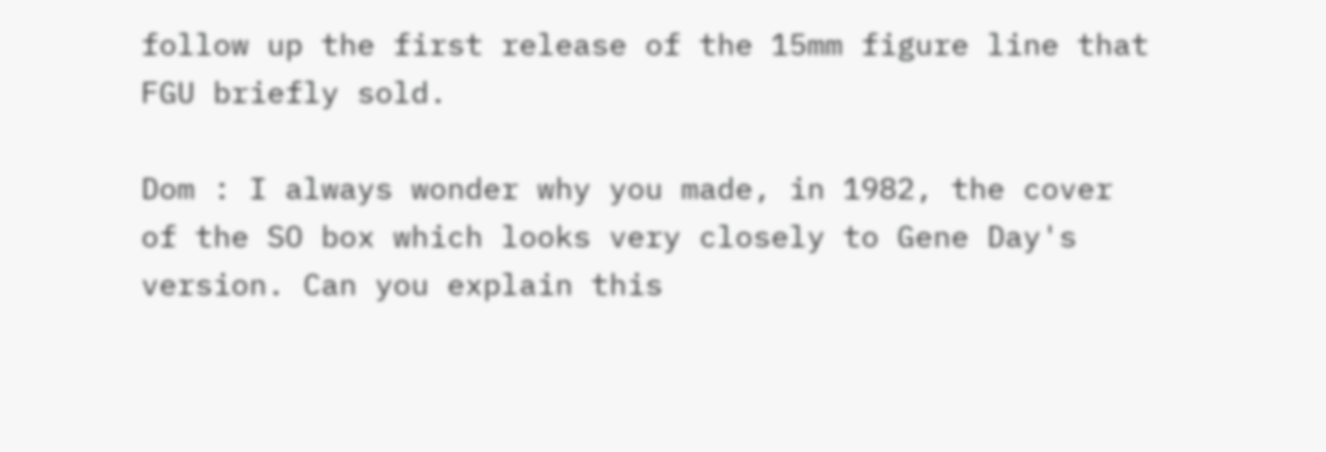follow up the first release of the 15mm figure line that FGU briefly sold.

Dom : I always wonder why you made, in 1982, the cover of the SO box which looks very closely to Gene Day's version. Can you explain this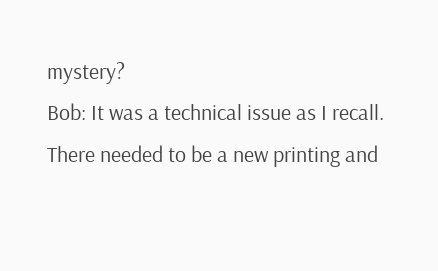mystery?
Bob: It was a technical issue as I recall. There needed to be a new printing and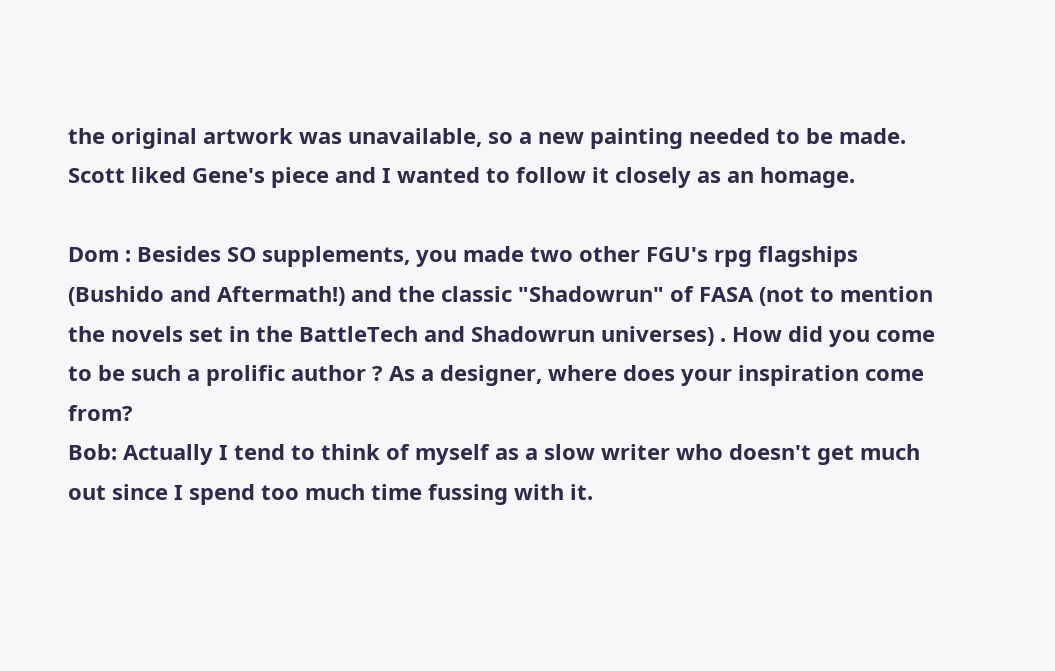the original artwork was unavailable, so a new painting needed to be made. Scott liked Gene's piece and I wanted to follow it closely as an homage.

Dom : Besides SO supplements, you made two other FGU's rpg flagships (Bushido and Aftermath!) and the classic "Shadowrun" of FASA (not to mention the novels set in the BattleTech and Shadowrun universes) . How did you come to be such a prolific author ? As a designer, where does your inspiration come from?
Bob: Actually I tend to think of myself as a slow writer who doesn't get much out since I spend too much time fussing with it.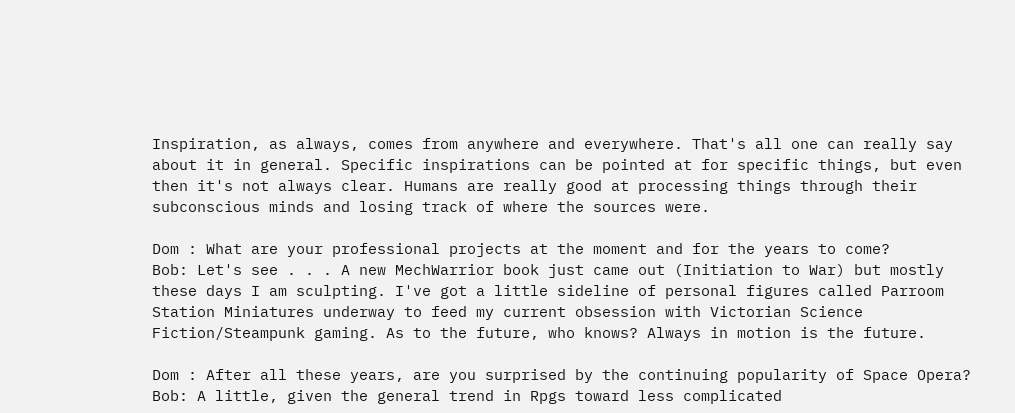Inspiration, as always, comes from anywhere and everywhere. That's all one can really say about it in general. Specific inspirations can be pointed at for specific things, but even then it's not always clear. Humans are really good at processing things through their subconscious minds and losing track of where the sources were.

Dom : What are your professional projects at the moment and for the years to come?
Bob: Let's see . . . A new MechWarrior book just came out (Initiation to War) but mostly these days I am sculpting. I've got a little sideline of personal figures called Parroom Station Miniatures underway to feed my current obsession with Victorian Science Fiction/Steampunk gaming. As to the future, who knows? Always in motion is the future.

Dom : After all these years, are you surprised by the continuing popularity of Space Opera?
Bob: A little, given the general trend in Rpgs toward less complicated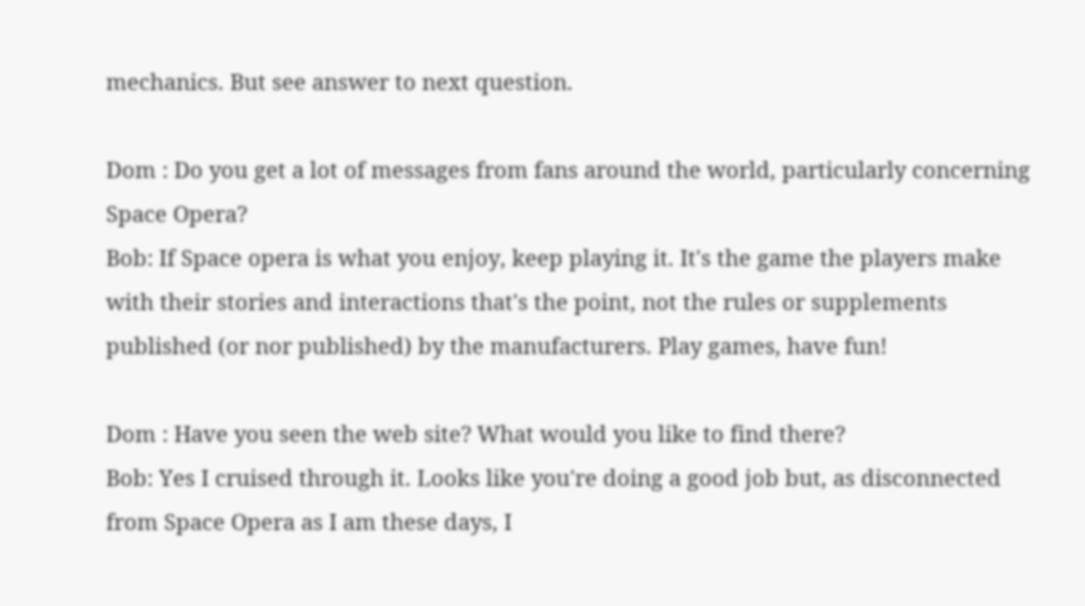mechanics. But see answer to next question.

Dom : Do you get a lot of messages from fans around the world, particularly concerning Space Opera?
Bob: If Space opera is what you enjoy, keep playing it. It's the game the players make with their stories and interactions that's the point, not the rules or supplements published (or nor published) by the manufacturers. Play games, have fun!

Dom : Have you seen the web site? What would you like to find there?
Bob: Yes I cruised through it. Looks like you're doing a good job but, as disconnected from Space Opera as I am these days, I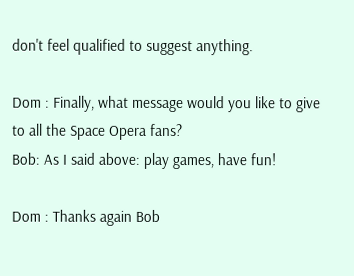don't feel qualified to suggest anything.

Dom : Finally, what message would you like to give to all the Space Opera fans?
Bob: As I said above: play games, have fun!

Dom : Thanks again Bob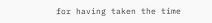for having taken the time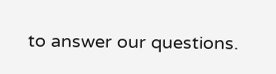to answer our questions.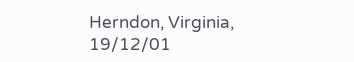Herndon, Virginia, 19/12/01